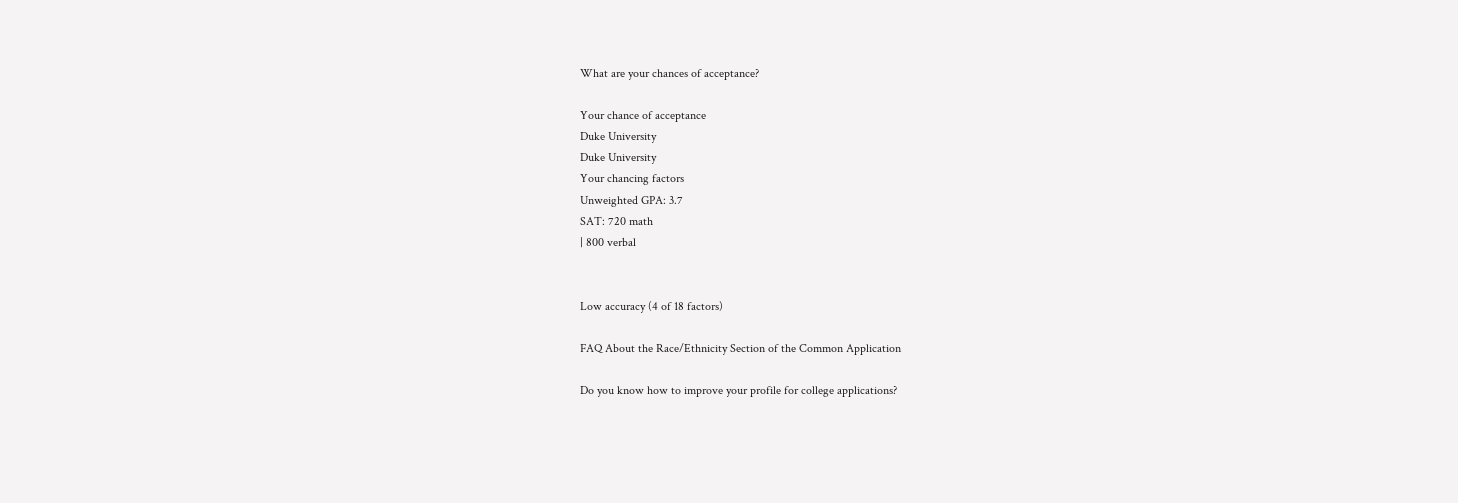What are your chances of acceptance?

Your chance of acceptance
Duke University
Duke University
Your chancing factors
Unweighted GPA: 3.7
SAT: 720 math
| 800 verbal


Low accuracy (4 of 18 factors)

FAQ About the Race/Ethnicity Section of the Common Application

Do you know how to improve your profile for college applications?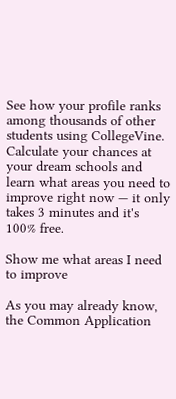See how your profile ranks among thousands of other students using CollegeVine. Calculate your chances at your dream schools and learn what areas you need to improve right now — it only takes 3 minutes and it's 100% free.

Show me what areas I need to improve

As you may already know, the Common Application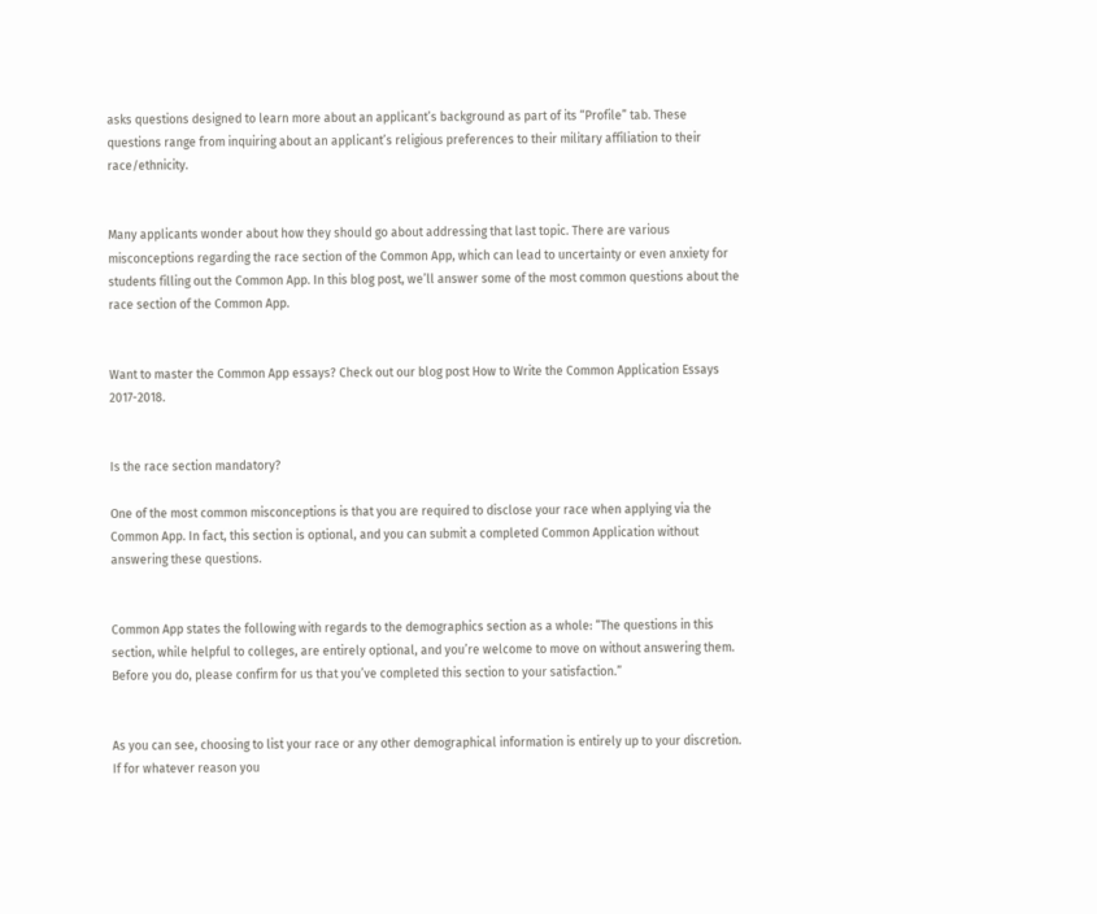asks questions designed to learn more about an applicant’s background as part of its “Profile” tab. These questions range from inquiring about an applicant’s religious preferences to their military affiliation to their race/ethnicity.


Many applicants wonder about how they should go about addressing that last topic. There are various misconceptions regarding the race section of the Common App, which can lead to uncertainty or even anxiety for students filling out the Common App. In this blog post, we’ll answer some of the most common questions about the race section of the Common App.


Want to master the Common App essays? Check out our blog post How to Write the Common Application Essays 2017-2018.


Is the race section mandatory?

One of the most common misconceptions is that you are required to disclose your race when applying via the Common App. In fact, this section is optional, and you can submit a completed Common Application without answering these questions.


Common App states the following with regards to the demographics section as a whole: “The questions in this section, while helpful to colleges, are entirely optional, and you’re welcome to move on without answering them. Before you do, please confirm for us that you’ve completed this section to your satisfaction.”


As you can see, choosing to list your race or any other demographical information is entirely up to your discretion. If for whatever reason you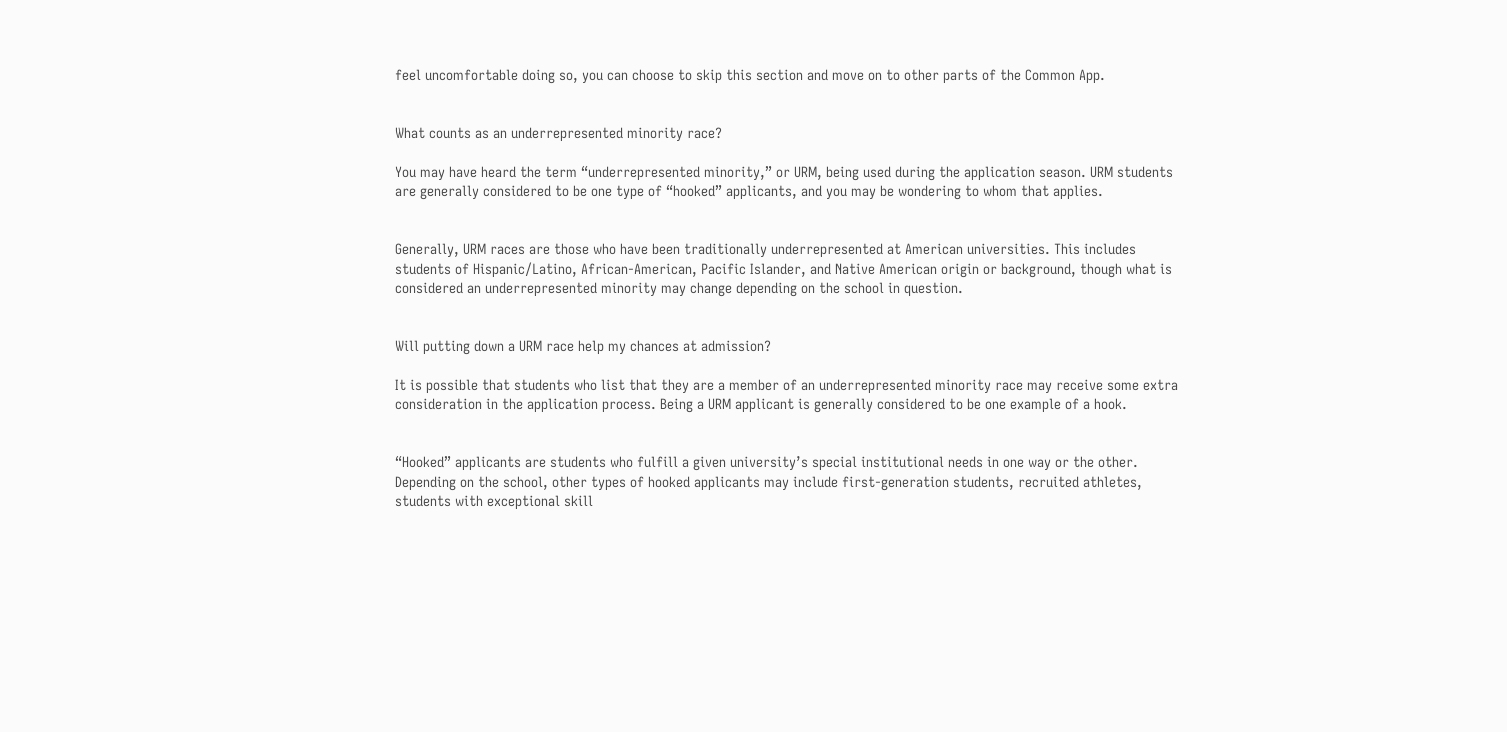feel uncomfortable doing so, you can choose to skip this section and move on to other parts of the Common App.


What counts as an underrepresented minority race?

You may have heard the term “underrepresented minority,” or URM, being used during the application season. URM students are generally considered to be one type of “hooked” applicants, and you may be wondering to whom that applies.


Generally, URM races are those who have been traditionally underrepresented at American universities. This includes students of Hispanic/Latino, African-American, Pacific Islander, and Native American origin or background, though what is considered an underrepresented minority may change depending on the school in question.


Will putting down a URM race help my chances at admission?

It is possible that students who list that they are a member of an underrepresented minority race may receive some extra consideration in the application process. Being a URM applicant is generally considered to be one example of a hook.


“Hooked” applicants are students who fulfill a given university’s special institutional needs in one way or the other. Depending on the school, other types of hooked applicants may include first-generation students, recruited athletes, students with exceptional skill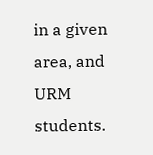in a given area, and URM students.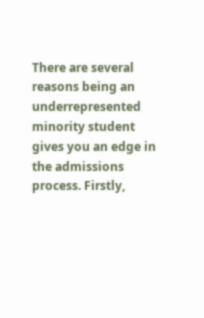There are several reasons being an underrepresented minority student gives you an edge in the admissions process. Firstly,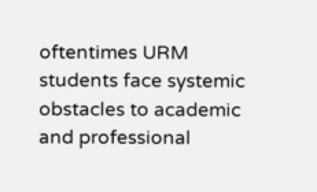oftentimes URM students face systemic obstacles to academic and professional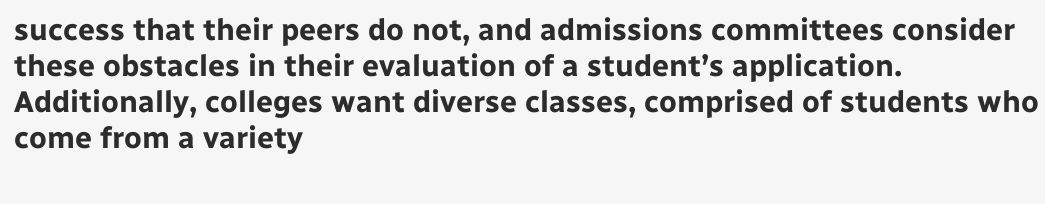success that their peers do not, and admissions committees consider these obstacles in their evaluation of a student’s application. Additionally, colleges want diverse classes, comprised of students who come from a variety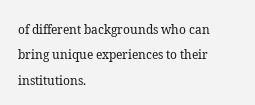of different backgrounds who can bring unique experiences to their institutions.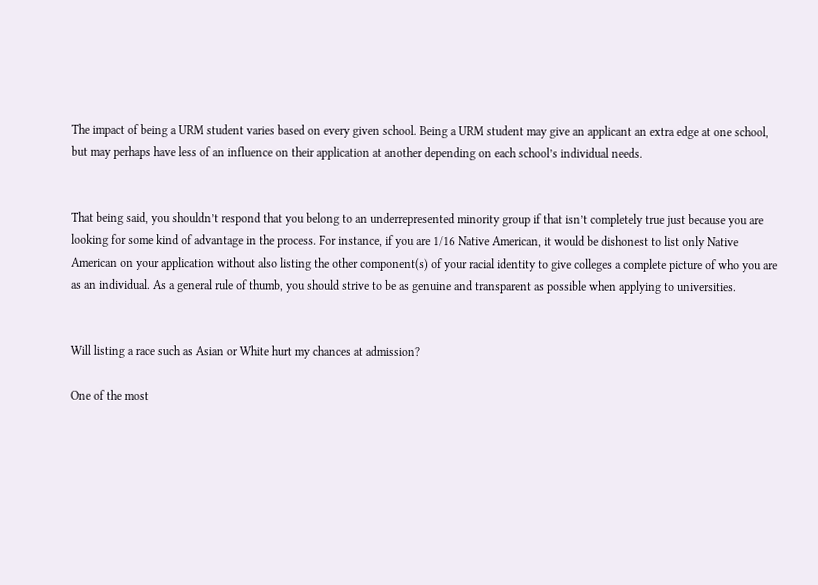The impact of being a URM student varies based on every given school. Being a URM student may give an applicant an extra edge at one school, but may perhaps have less of an influence on their application at another depending on each school’s individual needs.


That being said, you shouldn’t respond that you belong to an underrepresented minority group if that isn’t completely true just because you are looking for some kind of advantage in the process. For instance, if you are 1/16 Native American, it would be dishonest to list only Native American on your application without also listing the other component(s) of your racial identity to give colleges a complete picture of who you are as an individual. As a general rule of thumb, you should strive to be as genuine and transparent as possible when applying to universities.


Will listing a race such as Asian or White hurt my chances at admission?

One of the most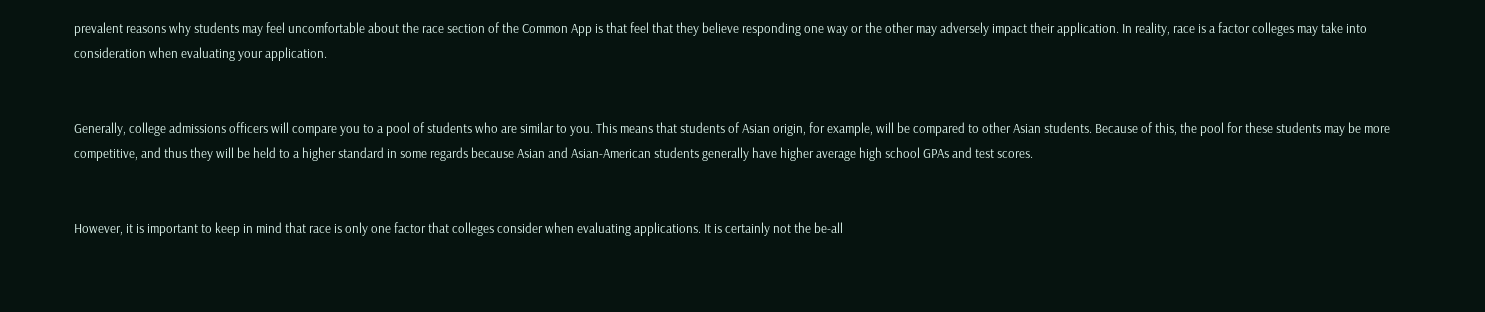prevalent reasons why students may feel uncomfortable about the race section of the Common App is that feel that they believe responding one way or the other may adversely impact their application. In reality, race is a factor colleges may take into consideration when evaluating your application.


Generally, college admissions officers will compare you to a pool of students who are similar to you. This means that students of Asian origin, for example, will be compared to other Asian students. Because of this, the pool for these students may be more competitive, and thus they will be held to a higher standard in some regards because Asian and Asian-American students generally have higher average high school GPAs and test scores.


However, it is important to keep in mind that race is only one factor that colleges consider when evaluating applications. It is certainly not the be-all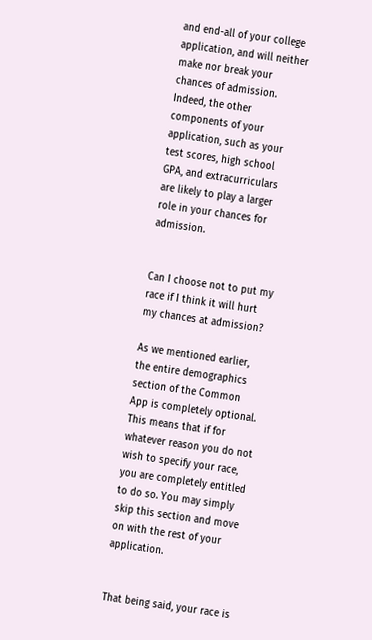and end-all of your college application, and will neither make nor break your chances of admission. Indeed, the other components of your application, such as your test scores, high school GPA, and extracurriculars are likely to play a larger role in your chances for admission.


Can I choose not to put my race if I think it will hurt my chances at admission?

As we mentioned earlier, the entire demographics section of the Common App is completely optional. This means that if for whatever reason you do not wish to specify your race, you are completely entitled to do so. You may simply skip this section and move on with the rest of your application.


That being said, your race is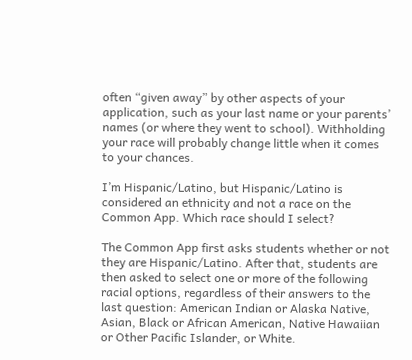often “given away” by other aspects of your application, such as your last name or your parents’ names (or where they went to school). Withholding your race will probably change little when it comes to your chances.

I’m Hispanic/Latino, but Hispanic/Latino is considered an ethnicity and not a race on the Common App. Which race should I select?

The Common App first asks students whether or not they are Hispanic/Latino. After that, students are then asked to select one or more of the following racial options, regardless of their answers to the last question: American Indian or Alaska Native, Asian, Black or African American, Native Hawaiian or Other Pacific Islander, or White.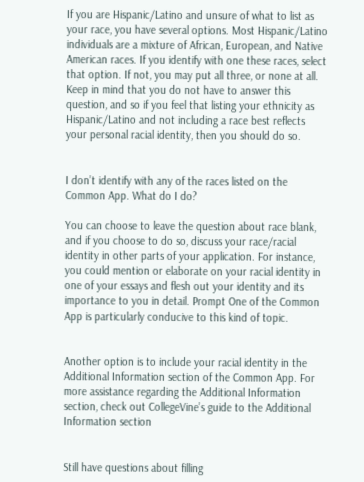If you are Hispanic/Latino and unsure of what to list as your race, you have several options. Most Hispanic/Latino individuals are a mixture of African, European, and Native American races. If you identify with one these races, select that option. If not, you may put all three, or none at all. Keep in mind that you do not have to answer this question, and so if you feel that listing your ethnicity as Hispanic/Latino and not including a race best reflects your personal racial identity, then you should do so.


I don’t identify with any of the races listed on the Common App. What do I do?

You can choose to leave the question about race blank, and if you choose to do so, discuss your race/racial identity in other parts of your application. For instance, you could mention or elaborate on your racial identity in one of your essays and flesh out your identity and its importance to you in detail. Prompt One of the Common App is particularly conducive to this kind of topic.


Another option is to include your racial identity in the Additional Information section of the Common App. For more assistance regarding the Additional Information section, check out CollegeVine’s guide to the Additional Information section


Still have questions about filling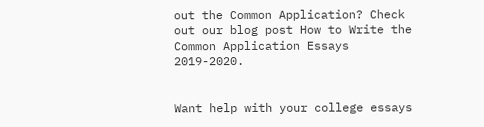out the Common Application? Check out our blog post How to Write the Common Application Essays 2019-2020.


Want help with your college essays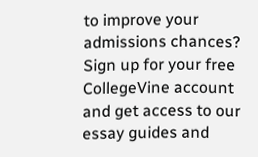to improve your admissions chances? Sign up for your free CollegeVine account and get access to our essay guides and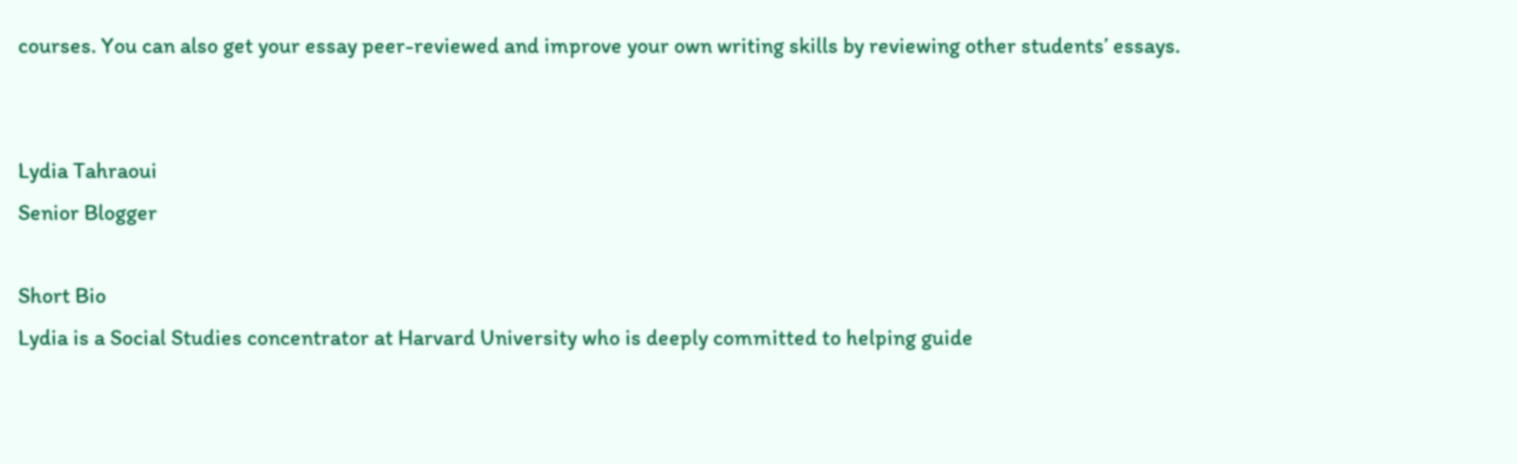courses. You can also get your essay peer-reviewed and improve your own writing skills by reviewing other students’ essays.


Lydia Tahraoui
Senior Blogger

Short Bio
Lydia is a Social Studies concentrator at Harvard University who is deeply committed to helping guide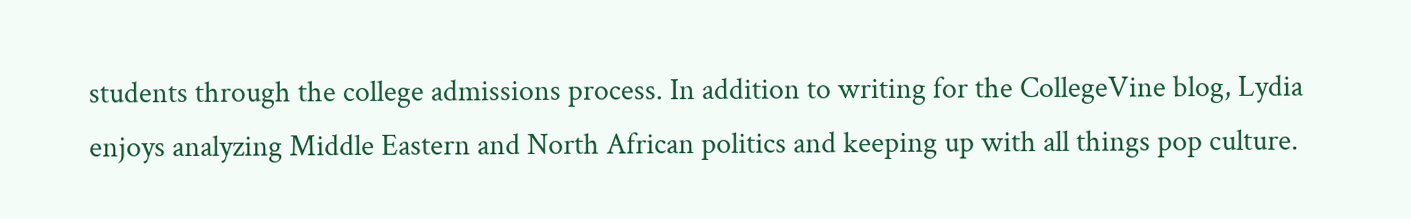students through the college admissions process. In addition to writing for the CollegeVine blog, Lydia enjoys analyzing Middle Eastern and North African politics and keeping up with all things pop culture.